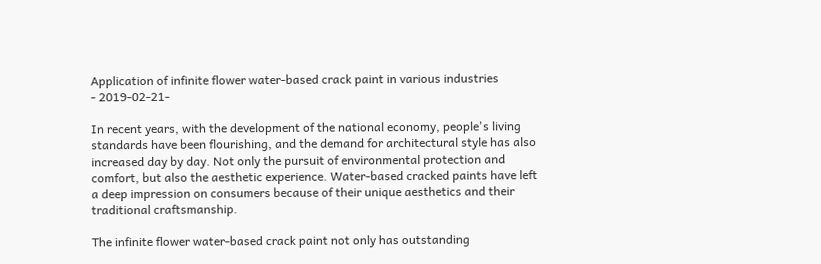Application of infinite flower water-based crack paint in various industries
- 2019-02-21-

In recent years, with the development of the national economy, people's living standards have been flourishing, and the demand for architectural style has also increased day by day. Not only the pursuit of environmental protection and comfort, but also the aesthetic experience. Water-based cracked paints have left a deep impression on consumers because of their unique aesthetics and their traditional craftsmanship.

The infinite flower water-based crack paint not only has outstanding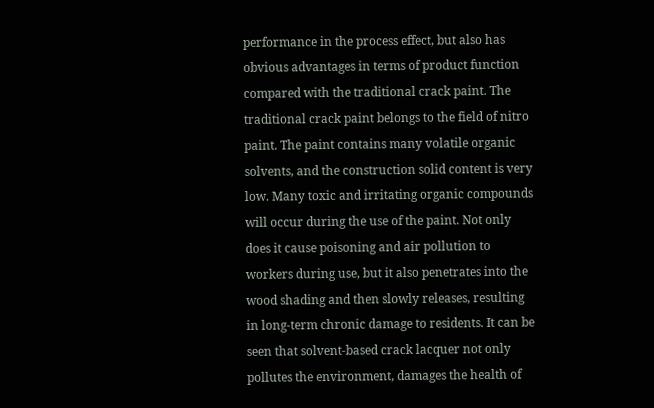performance in the process effect, but also has obvious advantages in terms of product function compared with the traditional crack paint. The traditional crack paint belongs to the field of nitro paint. The paint contains many volatile organic solvents, and the construction solid content is very low. Many toxic and irritating organic compounds will occur during the use of the paint. Not only does it cause poisoning and air pollution to workers during use, but it also penetrates into the wood shading and then slowly releases, resulting in long-term chronic damage to residents. It can be seen that solvent-based crack lacquer not only pollutes the environment, damages the health of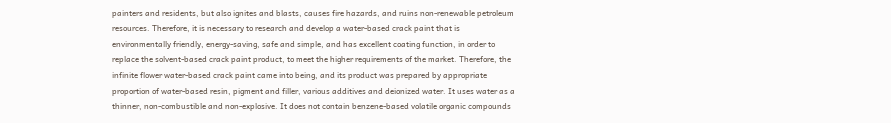painters and residents, but also ignites and blasts, causes fire hazards, and ruins non-renewable petroleum resources. Therefore, it is necessary to research and develop a water-based crack paint that is environmentally friendly, energy-saving, safe and simple, and has excellent coating function, in order to replace the solvent-based crack paint product, to meet the higher requirements of the market. Therefore, the infinite flower water-based crack paint came into being, and its product was prepared by appropriate proportion of water-based resin, pigment and filler, various additives and deionized water. It uses water as a thinner, non-combustible and non-explosive. It does not contain benzene-based volatile organic compounds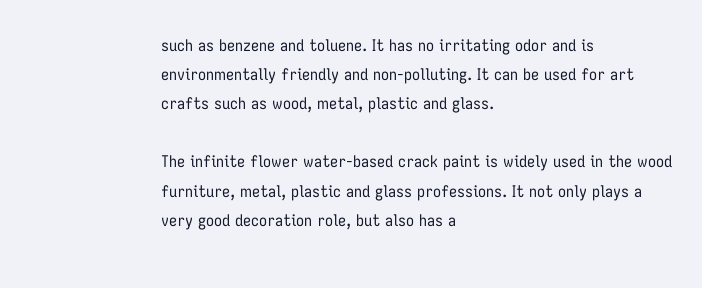such as benzene and toluene. It has no irritating odor and is environmentally friendly and non-polluting. It can be used for art crafts such as wood, metal, plastic and glass.

The infinite flower water-based crack paint is widely used in the wood furniture, metal, plastic and glass professions. It not only plays a very good decoration role, but also has a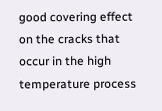good covering effect on the cracks that occur in the high temperature process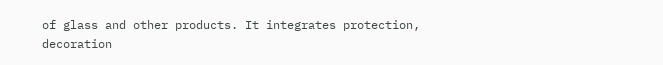of glass and other products. It integrates protection, decoration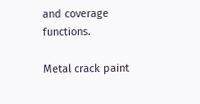and coverage functions.

Metal crack paint